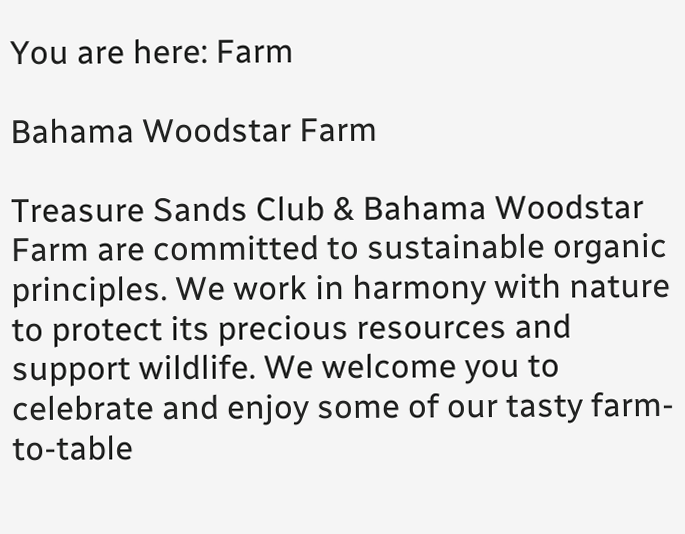You are here: Farm

Bahama Woodstar Farm

Treasure Sands Club & Bahama Woodstar Farm are committed to sustainable organic principles. We work in harmony with nature to protect its precious resources and support wildlife. We welcome you to celebrate and enjoy some of our tasty farm-to-table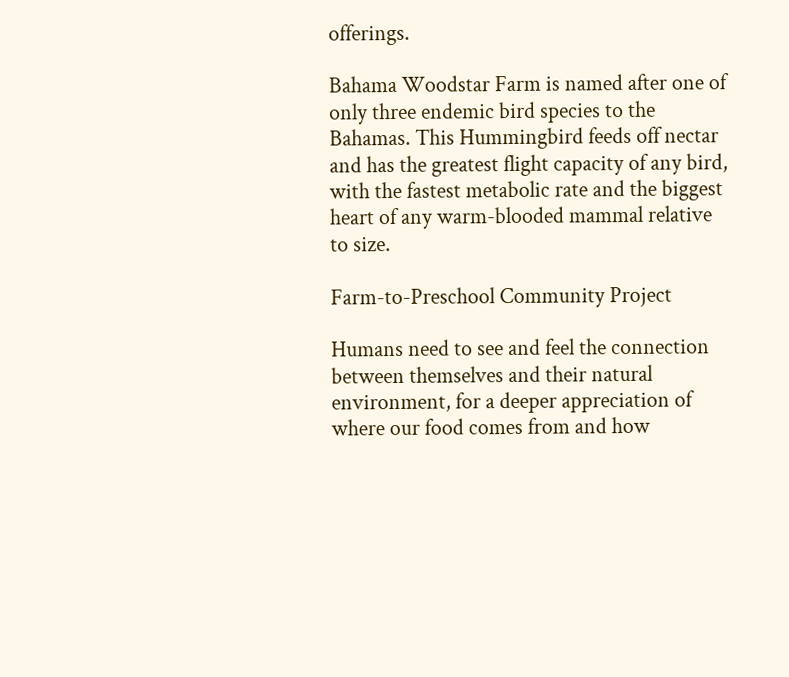offerings.

Bahama Woodstar Farm is named after one of only three endemic bird species to the Bahamas. This Hummingbird feeds off nectar and has the greatest flight capacity of any bird, with the fastest metabolic rate and the biggest heart of any warm-blooded mammal relative to size.

Farm-to-Preschool Community Project

Humans need to see and feel the connection between themselves and their natural environment, for a deeper appreciation of where our food comes from and how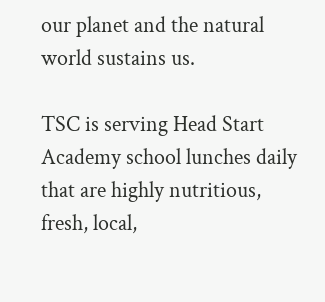our planet and the natural world sustains us.

TSC is serving Head Start Academy school lunches daily that are highly nutritious, fresh, local,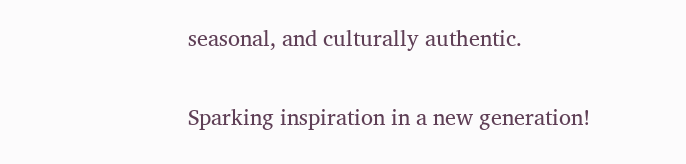seasonal, and culturally authentic.


Sparking inspiration in a new generation!